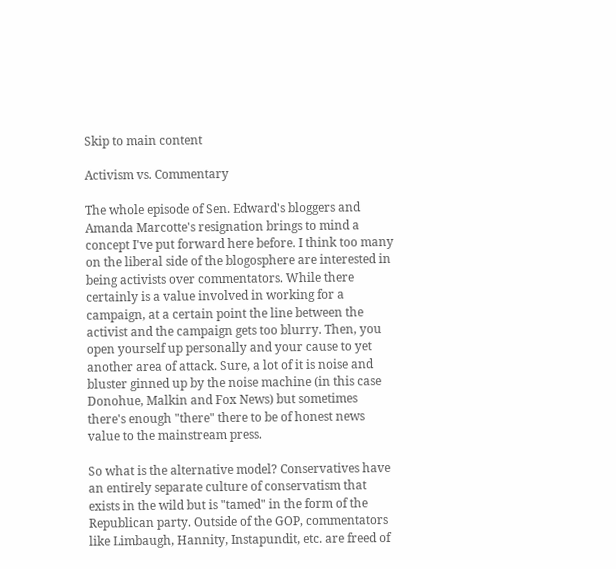Skip to main content

Activism vs. Commentary

The whole episode of Sen. Edward's bloggers and Amanda Marcotte's resignation brings to mind a concept I've put forward here before. I think too many on the liberal side of the blogosphere are interested in being activists over commentators. While there certainly is a value involved in working for a campaign, at a certain point the line between the activist and the campaign gets too blurry. Then, you open yourself up personally and your cause to yet another area of attack. Sure, a lot of it is noise and bluster ginned up by the noise machine (in this case Donohue, Malkin and Fox News) but sometimes there's enough "there" there to be of honest news value to the mainstream press.

So what is the alternative model? Conservatives have an entirely separate culture of conservatism that exists in the wild but is "tamed" in the form of the Republican party. Outside of the GOP, commentators like Limbaugh, Hannity, Instapundit, etc. are freed of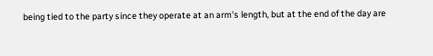being tied to the party since they operate at an arm's length, but at the end of the day are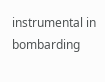instrumental in bombarding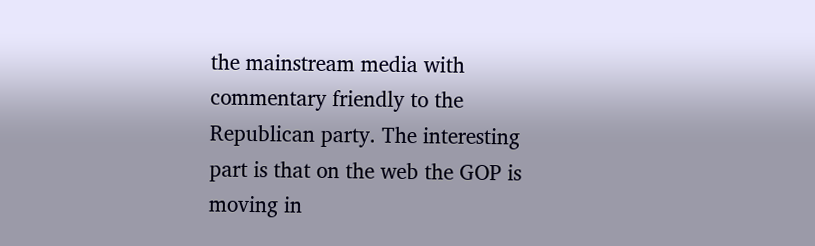the mainstream media with commentary friendly to the Republican party. The interesting part is that on the web the GOP is moving in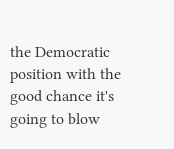the Democratic position with the good chance it's going to blow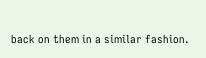back on them in a similar fashion.